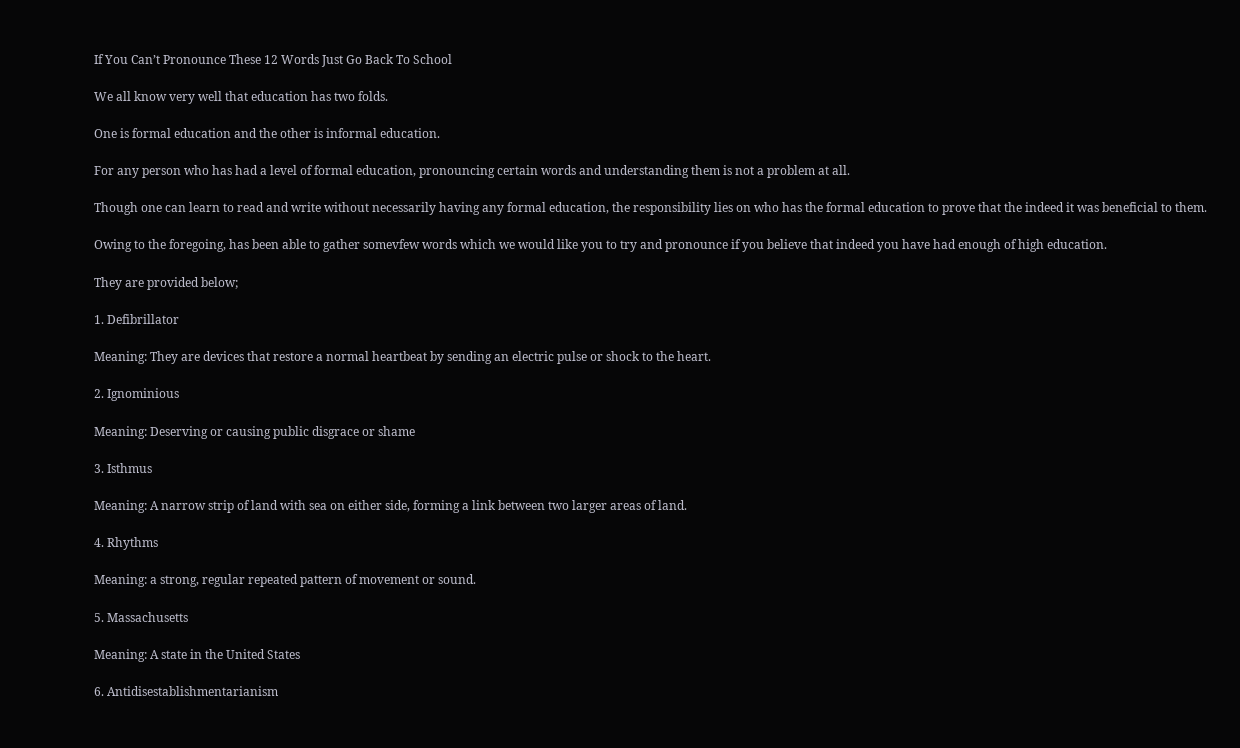If You Can’t Pronounce These 12 Words Just Go Back To School

We all know very well that education has two folds.

One is formal education and the other is informal education.

For any person who has had a level of formal education, pronouncing certain words and understanding them is not a problem at all.

Though one can learn to read and write without necessarily having any formal education, the responsibility lies on who has the formal education to prove that the indeed it was beneficial to them.

Owing to the foregoing, has been able to gather somevfew words which we would like you to try and pronounce if you believe that indeed you have had enough of high education.

They are provided below;

1. Defibrillator

Meaning: They are devices that restore a normal heartbeat by sending an electric pulse or shock to the heart.

2. Ignominious

Meaning: Deserving or causing public disgrace or shame

3. Isthmus

Meaning: A narrow strip of land with sea on either side, forming a link between two larger areas of land.

4. Rhythms

Meaning: a strong, regular repeated pattern of movement or sound.

5. Massachusetts

Meaning: A state in the United States

6. Antidisestablishmentarianism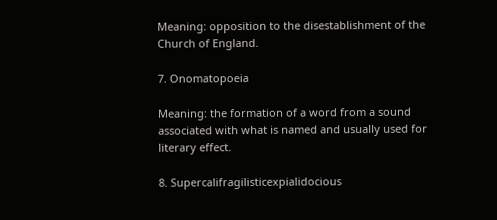Meaning: opposition to the disestablishment of the Church of England.

7. Onomatopoeia

Meaning: the formation of a word from a sound associated with what is named and usually used for literary effect.

8. Supercalifragilisticexpialidocious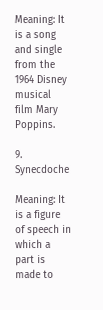Meaning: It is a song and single from the 1964 Disney musical film Mary Poppins.

9. Synecdoche

Meaning: It is a figure of speech in which a part is made to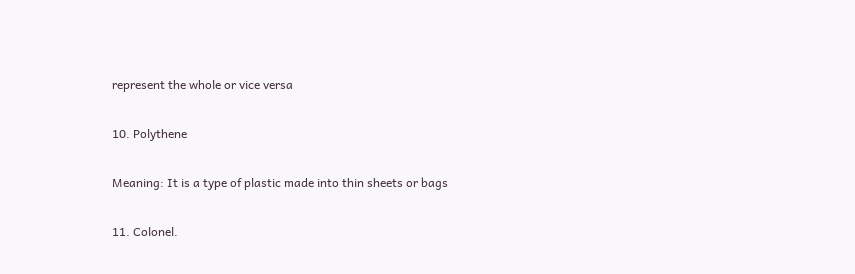represent the whole or vice versa

10. Polythene

Meaning: It is a type of plastic made into thin sheets or bags

11. Colonel.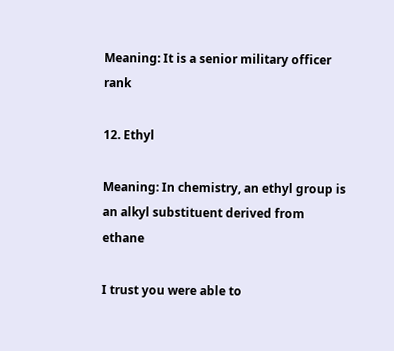Meaning: It is a senior military officer rank

12. Ethyl

Meaning: In chemistry, an ethyl group is an alkyl substituent derived from ethane

I trust you were able to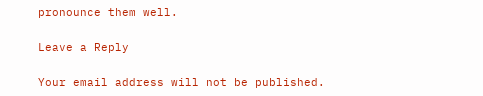pronounce them well.

Leave a Reply

Your email address will not be published.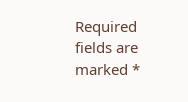Required fields are marked *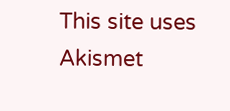This site uses Akismet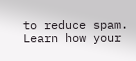to reduce spam. Learn how your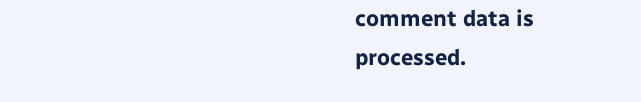comment data is processed.